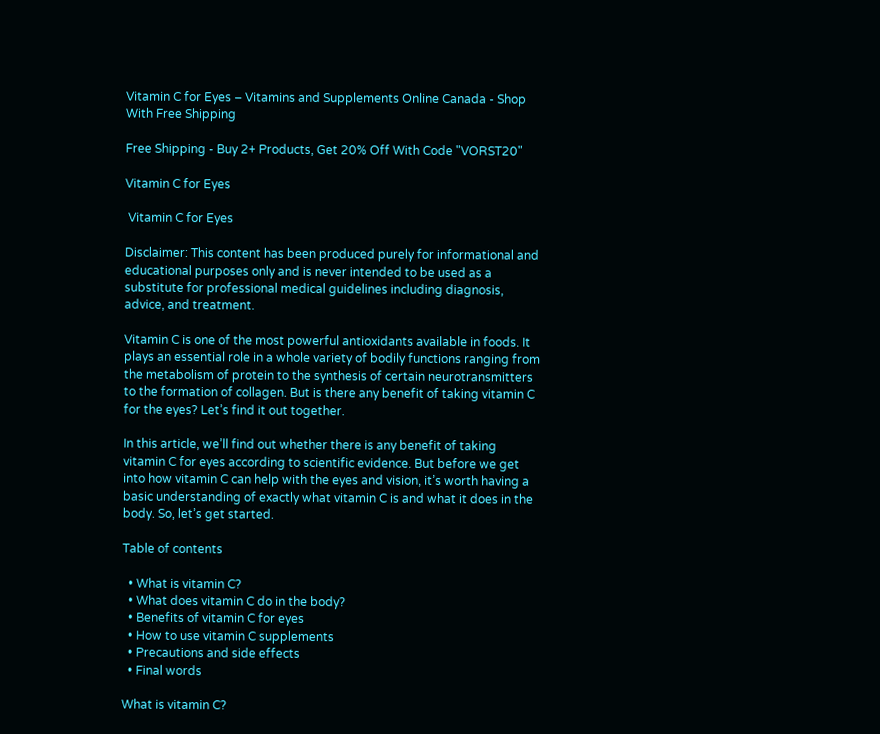Vitamin C for Eyes – Vitamins and Supplements Online Canada - Shop With Free Shipping

Free Shipping - Buy 2+ Products, Get 20% Off With Code "VORST20"

Vitamin C for Eyes

 Vitamin C for Eyes

Disclaimer: This content has been produced purely for informational and educational purposes only and is never intended to be used as a substitute for professional medical guidelines including diagnosis, advice, and treatment.

Vitamin C is one of the most powerful antioxidants available in foods. It plays an essential role in a whole variety of bodily functions ranging from the metabolism of protein to the synthesis of certain neurotransmitters to the formation of collagen. But is there any benefit of taking vitamin C for the eyes? Let’s find it out together.

In this article, we’ll find out whether there is any benefit of taking vitamin C for eyes according to scientific evidence. But before we get into how vitamin C can help with the eyes and vision, it’s worth having a basic understanding of exactly what vitamin C is and what it does in the body. So, let’s get started.

Table of contents

  • What is vitamin C?
  • What does vitamin C do in the body?
  • Benefits of vitamin C for eyes
  • How to use vitamin C supplements
  • Precautions and side effects
  • Final words

What is vitamin C?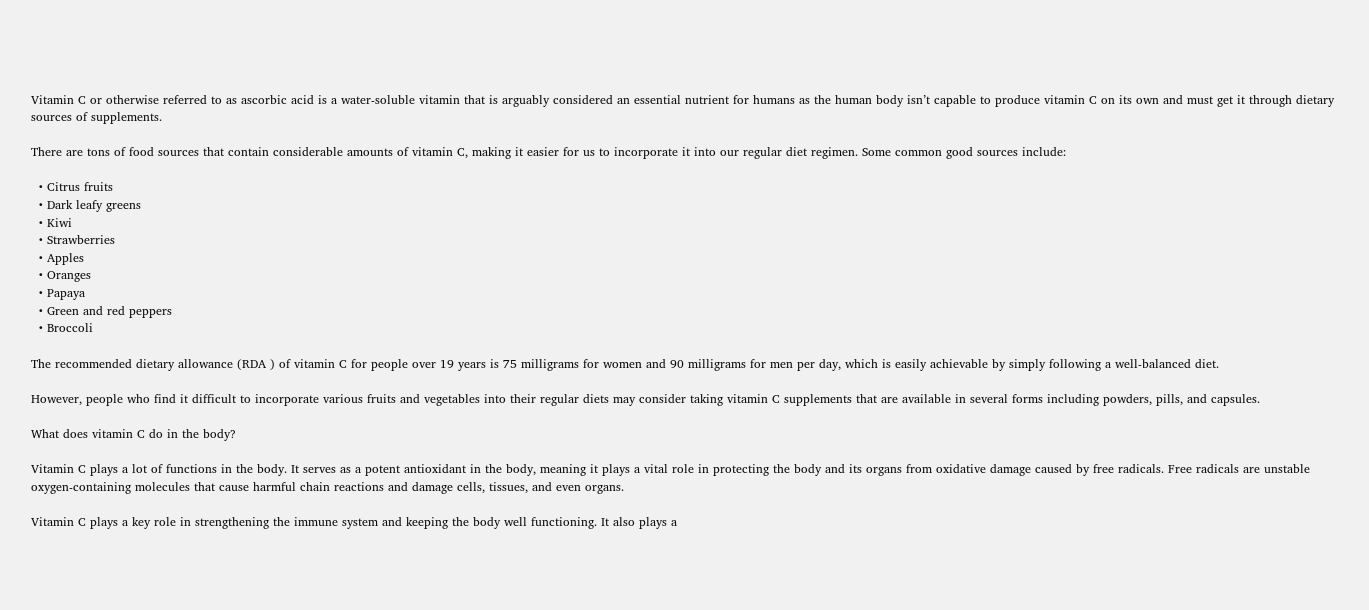Vitamin C or otherwise referred to as ascorbic acid is a water-soluble vitamin that is arguably considered an essential nutrient for humans as the human body isn’t capable to produce vitamin C on its own and must get it through dietary sources of supplements.

There are tons of food sources that contain considerable amounts of vitamin C, making it easier for us to incorporate it into our regular diet regimen. Some common good sources include:

  • Citrus fruits
  • Dark leafy greens
  • Kiwi
  • Strawberries
  • Apples
  • Oranges
  • Papaya
  • Green and red peppers
  • Broccoli

The recommended dietary allowance (RDA ) of vitamin C for people over 19 years is 75 milligrams for women and 90 milligrams for men per day, which is easily achievable by simply following a well-balanced diet.

However, people who find it difficult to incorporate various fruits and vegetables into their regular diets may consider taking vitamin C supplements that are available in several forms including powders, pills, and capsules.

What does vitamin C do in the body?

Vitamin C plays a lot of functions in the body. It serves as a potent antioxidant in the body, meaning it plays a vital role in protecting the body and its organs from oxidative damage caused by free radicals. Free radicals are unstable oxygen-containing molecules that cause harmful chain reactions and damage cells, tissues, and even organs.

Vitamin C plays a key role in strengthening the immune system and keeping the body well functioning. It also plays a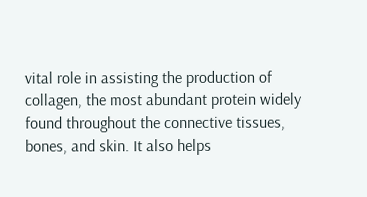vital role in assisting the production of collagen, the most abundant protein widely found throughout the connective tissues, bones, and skin. It also helps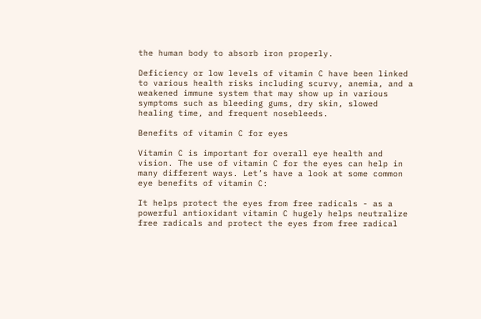the human body to absorb iron properly.

Deficiency or low levels of vitamin C have been linked to various health risks including scurvy, anemia, and a weakened immune system that may show up in various symptoms such as bleeding gums, dry skin, slowed healing time, and frequent nosebleeds.

Benefits of vitamin C for eyes

Vitamin C is important for overall eye health and vision. The use of vitamin C for the eyes can help in many different ways. Let’s have a look at some common eye benefits of vitamin C:

It helps protect the eyes from free radicals - as a powerful antioxidant vitamin C hugely helps neutralize free radicals and protect the eyes from free radical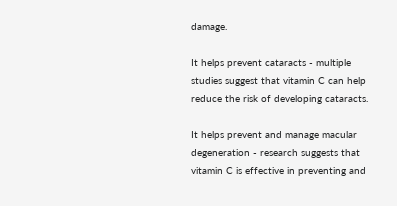damage.

It helps prevent cataracts - multiple studies suggest that vitamin C can help reduce the risk of developing cataracts.

It helps prevent and manage macular degeneration - research suggests that vitamin C is effective in preventing and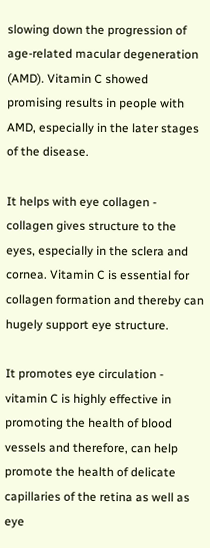slowing down the progression of age-related macular degeneration (AMD). Vitamin C showed promising results in people with AMD, especially in the later stages of the disease.

It helps with eye collagen - collagen gives structure to the eyes, especially in the sclera and cornea. Vitamin C is essential for collagen formation and thereby can hugely support eye structure.

It promotes eye circulation - vitamin C is highly effective in promoting the health of blood vessels and therefore, can help promote the health of delicate capillaries of the retina as well as eye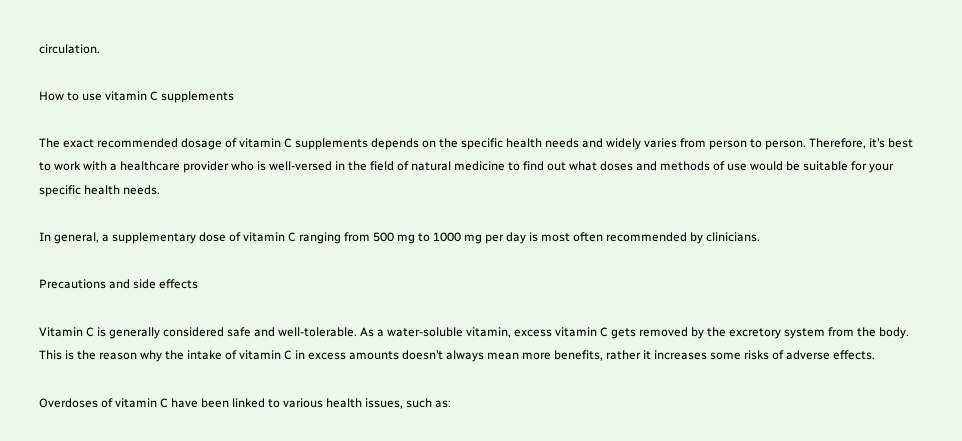circulation.

How to use vitamin C supplements

The exact recommended dosage of vitamin C supplements depends on the specific health needs and widely varies from person to person. Therefore, it’s best to work with a healthcare provider who is well-versed in the field of natural medicine to find out what doses and methods of use would be suitable for your specific health needs.

In general, a supplementary dose of vitamin C ranging from 500 mg to 1000 mg per day is most often recommended by clinicians.

Precautions and side effects

Vitamin C is generally considered safe and well-tolerable. As a water-soluble vitamin, excess vitamin C gets removed by the excretory system from the body. This is the reason why the intake of vitamin C in excess amounts doesn’t always mean more benefits, rather it increases some risks of adverse effects.

Overdoses of vitamin C have been linked to various health issues, such as: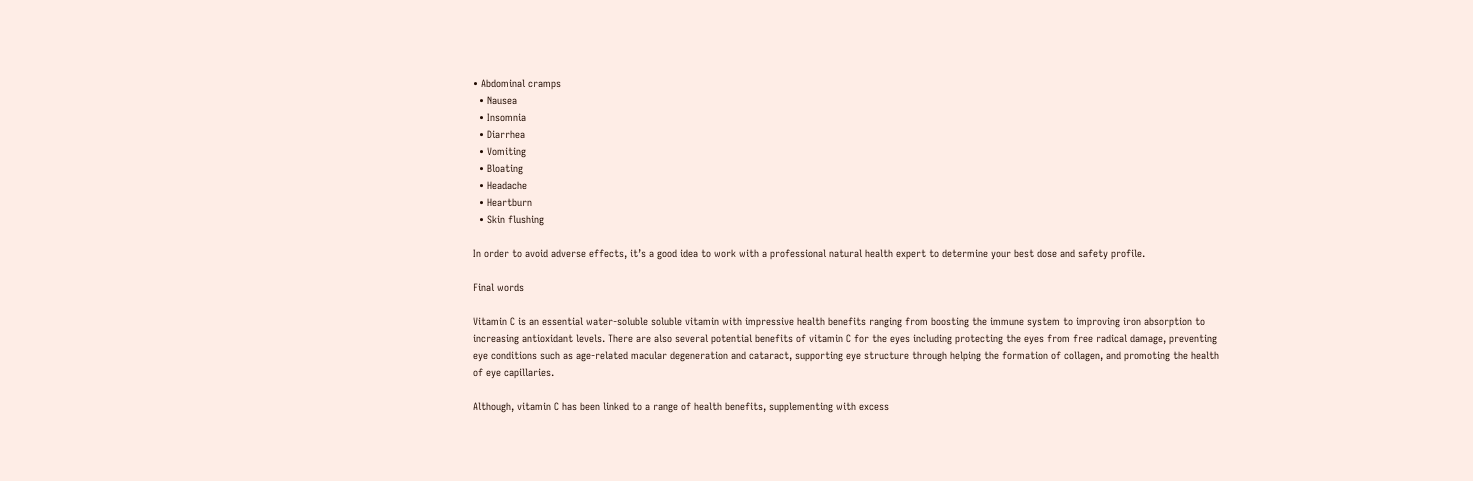• Abdominal cramps
  • Nausea
  • Insomnia
  • Diarrhea
  • Vomiting
  • Bloating
  • Headache
  • Heartburn
  • Skin flushing

In order to avoid adverse effects, it’s a good idea to work with a professional natural health expert to determine your best dose and safety profile.

Final words

Vitamin C is an essential water-soluble soluble vitamin with impressive health benefits ranging from boosting the immune system to improving iron absorption to increasing antioxidant levels. There are also several potential benefits of vitamin C for the eyes including protecting the eyes from free radical damage, preventing eye conditions such as age-related macular degeneration and cataract, supporting eye structure through helping the formation of collagen, and promoting the health of eye capillaries.

Although, vitamin C has been linked to a range of health benefits, supplementing with excess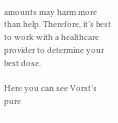amounts may harm more than help. Therefore, it’s best to work with a healthcare provider to determine your best dose.

Here you can see Vorst’s pure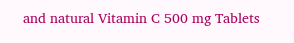and natural Vitamin C 500 mg Tablets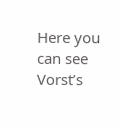Here you can see Vorst’s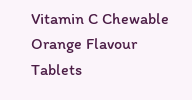Vitamin C Chewable Orange Flavour Tablets